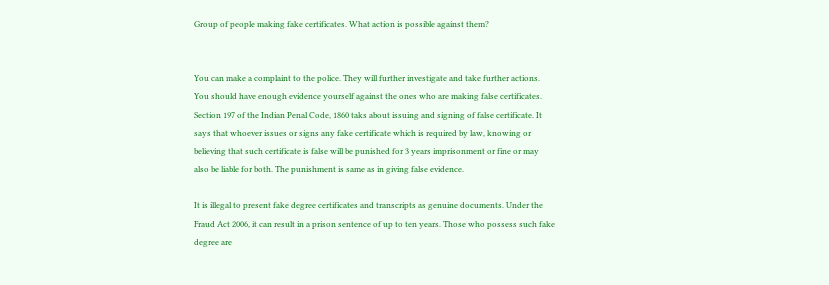Group of people making fake certificates. What action is possible against them?


You can make a complaint to the police. They will further investigate and take further actions. You should have enough evidence yourself against the ones who are making false certificates. Section 197 of the Indian Penal Code, 1860 taks about issuing and signing of false certificate. It says that whoever issues or signs any fake certificate which is required by law, knowing or believing that such certificate is false will be punished for 3 years imprisonment or fine or may also be liable for both. The punishment is same as in giving false evidence.

It is illegal to present fake degree certificates and transcripts as genuine documents. Under the Fraud Act 2006, it can result in a prison sentence of up to ten years. Those who possess such fake degree are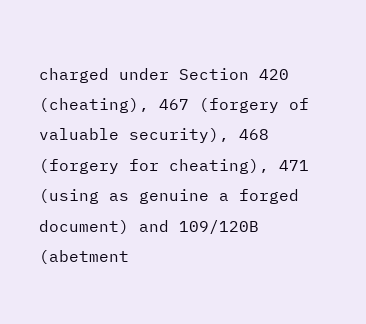charged under Section 420 (cheating), 467 (forgery of valuable security), 468 (forgery for cheating), 471 (using as genuine a forged document) and 109/120B (abetment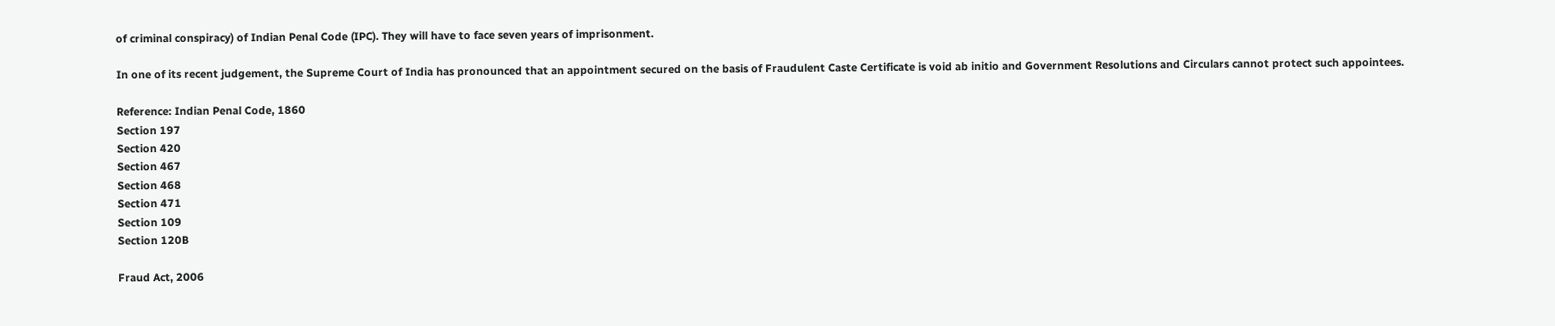of criminal conspiracy) of Indian Penal Code (IPC). They will have to face seven years of imprisonment.

In one of its recent judgement, the Supreme Court of India has pronounced that an appointment secured on the basis of Fraudulent Caste Certificate is void ab initio and Government Resolutions and Circulars cannot protect such appointees.

Reference: Indian Penal Code, 1860
Section 197
Section 420
Section 467
Section 468
Section 471
Section 109
Section 120B

Fraud Act, 2006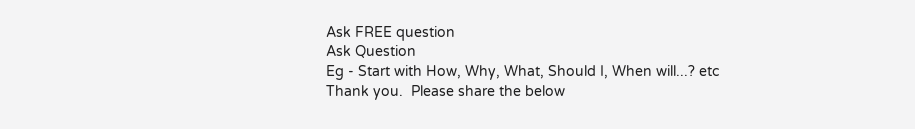Ask FREE question
Ask Question
Eg - Start with How, Why, What, Should I, When will...? etc
Thank you.  Please share the below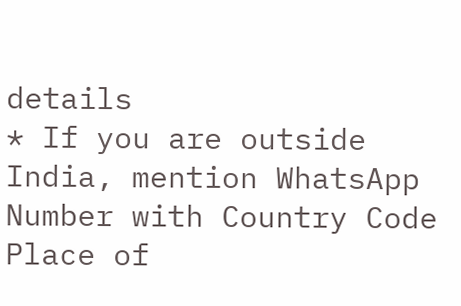details
* If you are outside India, mention WhatsApp Number with Country Code
Place of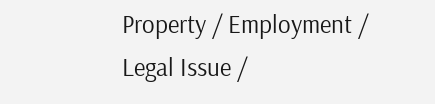Property / Employment / Legal Issue /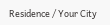Residence / Your City